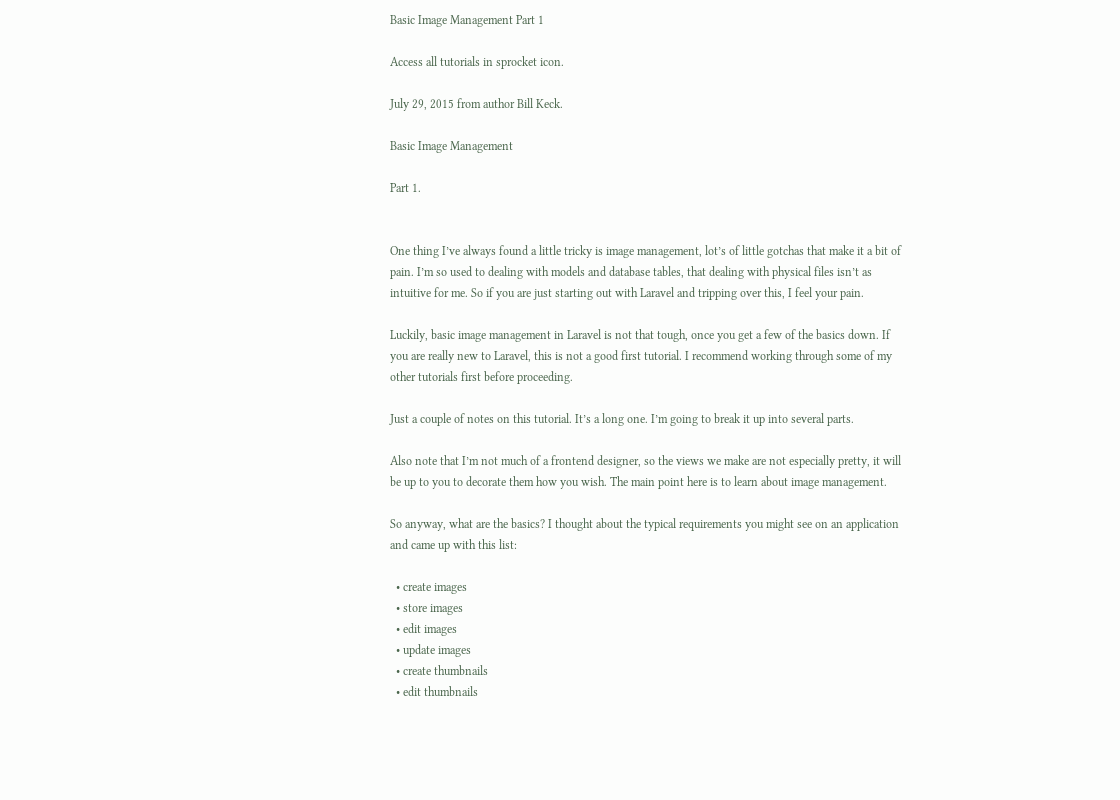Basic Image Management Part 1

Access all tutorials in sprocket icon.

July 29, 2015 from author Bill Keck.

Basic Image Management

Part 1.


One thing I’ve always found a little tricky is image management, lot’s of little gotchas that make it a bit of pain. I’m so used to dealing with models and database tables, that dealing with physical files isn’t as intuitive for me. So if you are just starting out with Laravel and tripping over this, I feel your pain.

Luckily, basic image management in Laravel is not that tough, once you get a few of the basics down. If you are really new to Laravel, this is not a good first tutorial. I recommend working through some of my other tutorials first before proceeding.

Just a couple of notes on this tutorial. It’s a long one. I’m going to break it up into several parts.

Also note that I’m not much of a frontend designer, so the views we make are not especially pretty, it will be up to you to decorate them how you wish. The main point here is to learn about image management.

So anyway, what are the basics? I thought about the typical requirements you might see on an application and came up with this list:

  • create images
  • store images
  • edit images
  • update images
  • create thumbnails
  • edit thumbnails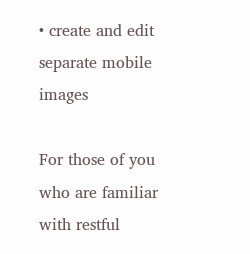• create and edit separate mobile images

For those of you who are familiar with restful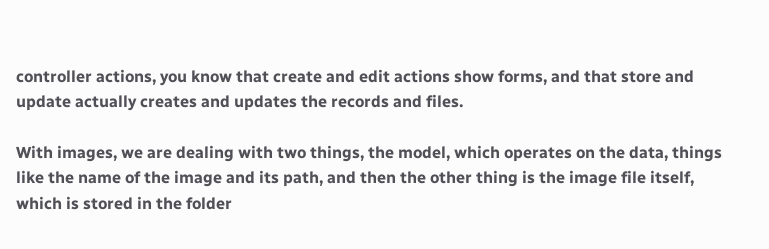controller actions, you know that create and edit actions show forms, and that store and update actually creates and updates the records and files.

With images, we are dealing with two things, the model, which operates on the data, things like the name of the image and its path, and then the other thing is the image file itself, which is stored in the folder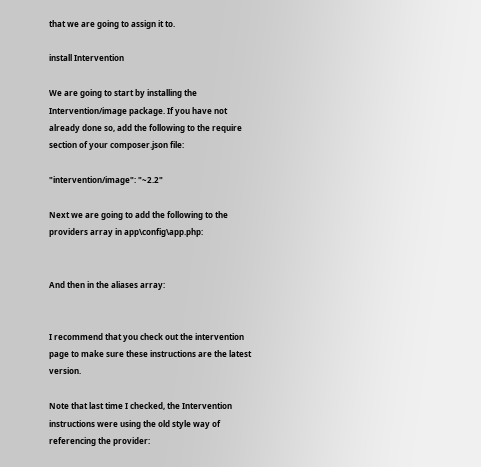that we are going to assign it to.

install Intervention

We are going to start by installing the Intervention/image package. If you have not already done so, add the following to the require section of your composer.json file:

"intervention/image": "~2.2"

Next we are going to add the following to the providers array in app\config\app.php:


And then in the aliases array:


I recommend that you check out the intervention page to make sure these instructions are the latest version.

Note that last time I checked, the Intervention instructions were using the old style way of referencing the provider: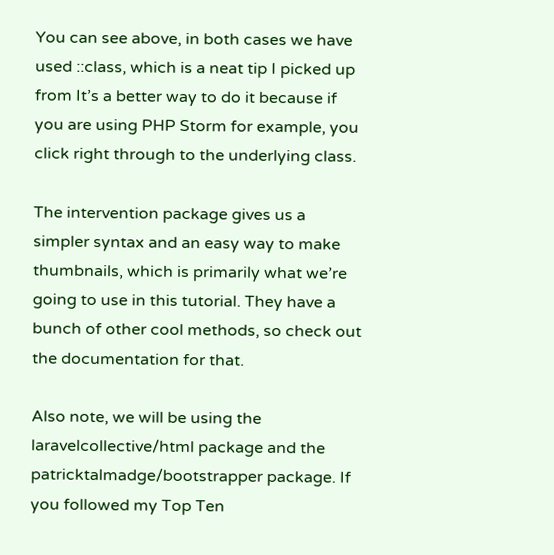You can see above, in both cases we have used ::class, which is a neat tip I picked up from It’s a better way to do it because if you are using PHP Storm for example, you click right through to the underlying class.

The intervention package gives us a simpler syntax and an easy way to make thumbnails, which is primarily what we’re going to use in this tutorial. They have a bunch of other cool methods, so check out the documentation for that.

Also note, we will be using the laravelcollective/html package and the patricktalmadge/bootstrapper package. If you followed my Top Ten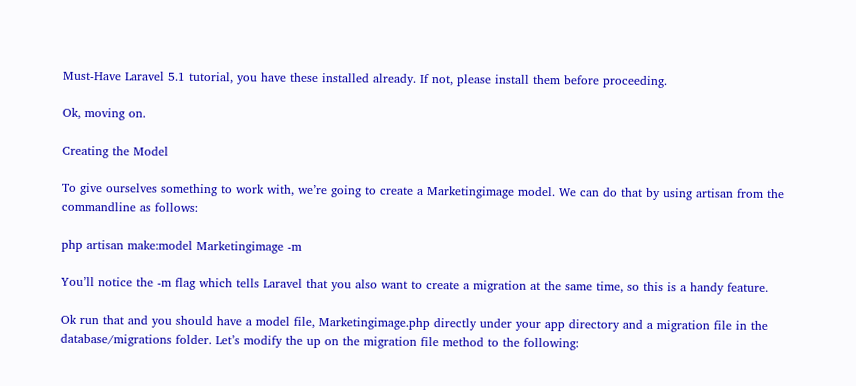Must-Have Laravel 5.1 tutorial, you have these installed already. If not, please install them before proceeding.

Ok, moving on.

Creating the Model

To give ourselves something to work with, we’re going to create a Marketingimage model. We can do that by using artisan from the commandline as follows:

php artisan make:model Marketingimage -m

You’ll notice the -m flag which tells Laravel that you also want to create a migration at the same time, so this is a handy feature.

Ok run that and you should have a model file, Marketingimage.php directly under your app directory and a migration file in the database/migrations folder. Let’s modify the up on the migration file method to the following: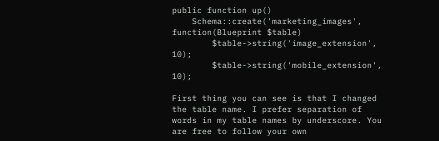public function up()
    Schema::create('marketing_images', function(Blueprint $table)
        $table->string('image_extension', 10);
        $table->string('mobile_extension', 10);

First thing you can see is that I changed the table name. I prefer separation of words in my table names by underscore. You are free to follow your own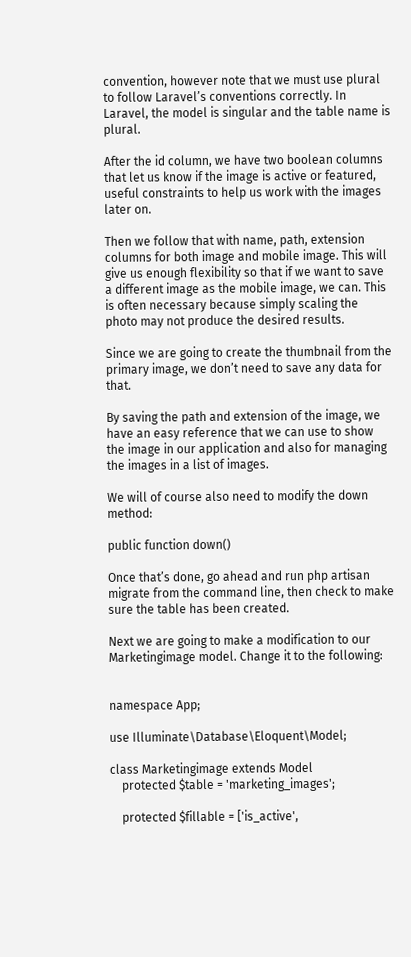convention, however note that we must use plural to follow Laravel’s conventions correctly. In Laravel, the model is singular and the table name is plural.

After the id column, we have two boolean columns that let us know if the image is active or featured, useful constraints to help us work with the images later on.

Then we follow that with name, path, extension columns for both image and mobile image. This will give us enough flexibility so that if we want to save a different image as the mobile image, we can. This is often necessary because simply scaling the photo may not produce the desired results.

Since we are going to create the thumbnail from the primary image, we don’t need to save any data for that.

By saving the path and extension of the image, we have an easy reference that we can use to show the image in our application and also for managing the images in a list of images.

We will of course also need to modify the down method:

public function down()

Once that’s done, go ahead and run php artisan migrate from the command line, then check to make sure the table has been created.

Next we are going to make a modification to our Marketingimage model. Change it to the following:


namespace App;

use Illuminate\Database\Eloquent\Model;

class Marketingimage extends Model
    protected $table = 'marketing_images';

    protected $fillable = ['is_active',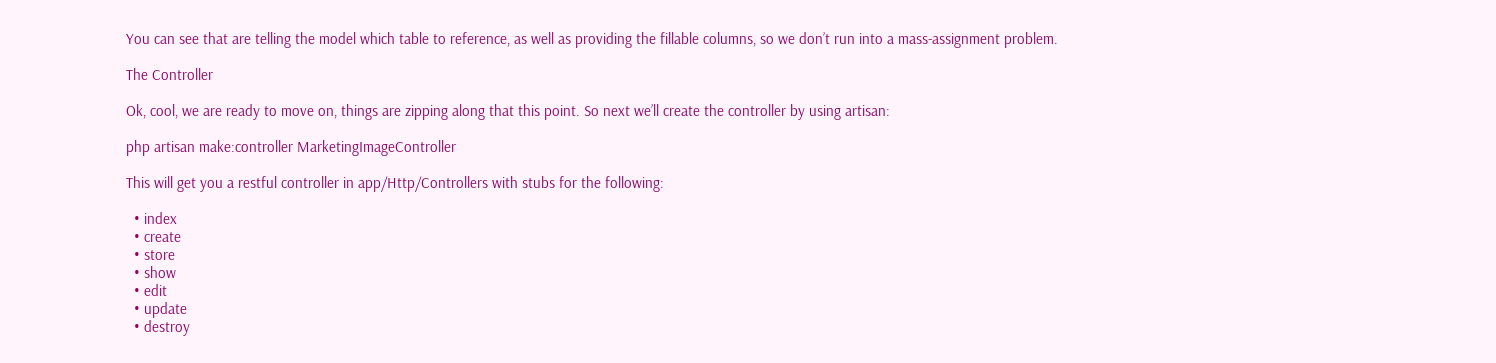You can see that are telling the model which table to reference, as well as providing the fillable columns, so we don’t run into a mass-assignment problem.

The Controller

Ok, cool, we are ready to move on, things are zipping along that this point. So next we’ll create the controller by using artisan:

php artisan make:controller MarketingImageController

This will get you a restful controller in app/Http/Controllers with stubs for the following:

  • index
  • create
  • store
  • show
  • edit
  • update
  • destroy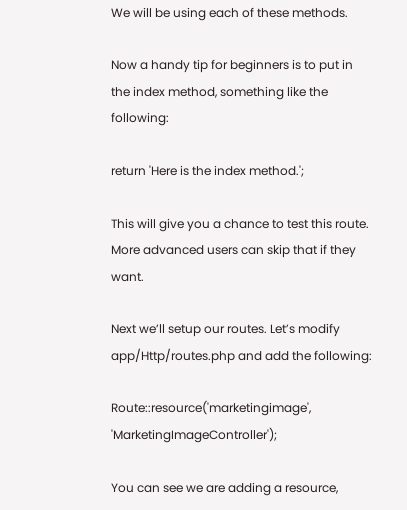We will be using each of these methods.

Now a handy tip for beginners is to put in the index method, something like the following:

return 'Here is the index method.';

This will give you a chance to test this route. More advanced users can skip that if they want.

Next we’ll setup our routes. Let’s modify app/Http/routes.php and add the following:

Route::resource('marketingimage', 'MarketingImageController');

You can see we are adding a resource,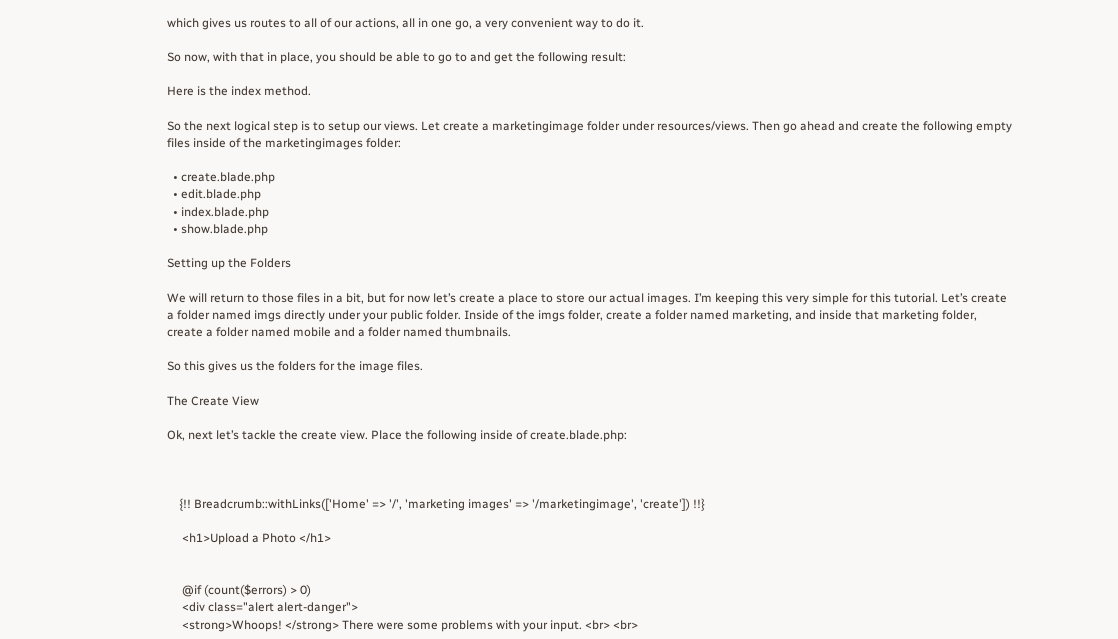which gives us routes to all of our actions, all in one go, a very convenient way to do it.

So now, with that in place, you should be able to go to and get the following result:

Here is the index method.

So the next logical step is to setup our views. Let create a marketingimage folder under resources/views. Then go ahead and create the following empty files inside of the marketingimages folder:

  • create.blade.php
  • edit.blade.php
  • index.blade.php
  • show.blade.php

Setting up the Folders

We will return to those files in a bit, but for now let’s create a place to store our actual images. I’m keeping this very simple for this tutorial. Let’s create a folder named imgs directly under your public folder. Inside of the imgs folder, create a folder named marketing, and inside that marketing folder, create a folder named mobile and a folder named thumbnails.

So this gives us the folders for the image files.

The Create View

Ok, next let’s tackle the create view. Place the following inside of create.blade.php:



    {!! Breadcrumb::withLinks(['Home' => '/', 'marketing images' => '/marketingimage', 'create']) !!}

     <h1>Upload a Photo </h1>


     @if (count($errors) > 0)
     <div class="alert alert-danger">
     <strong>Whoops! </strong> There were some problems with your input. <br> <br>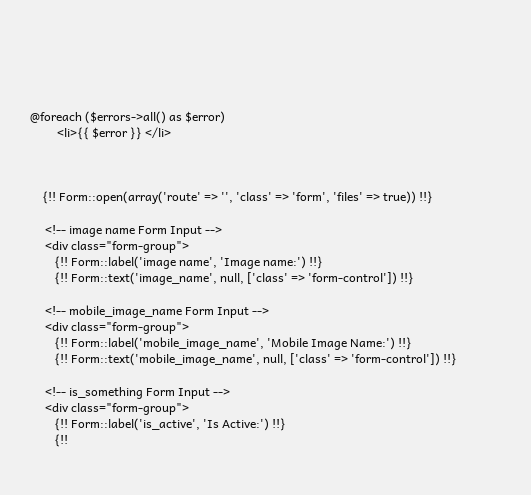@foreach ($errors->all() as $error)
         <li>{{ $error }} </li>



    {!! Form::open(array('route' => '', 'class' => 'form', 'files' => true)) !!}

     <!-- image name Form Input -->
     <div class="form-group">
        {!! Form::label('image name', 'Image name:') !!}
        {!! Form::text('image_name', null, ['class' => 'form-control']) !!}

     <!-- mobile_image_name Form Input -->
     <div class="form-group">
        {!! Form::label('mobile_image_name', 'Mobile Image Name:') !!}
        {!! Form::text('mobile_image_name', null, ['class' => 'form-control']) !!}

     <!-- is_something Form Input -->
     <div class="form-group">
        {!! Form::label('is_active', 'Is Active:') !!}
        {!!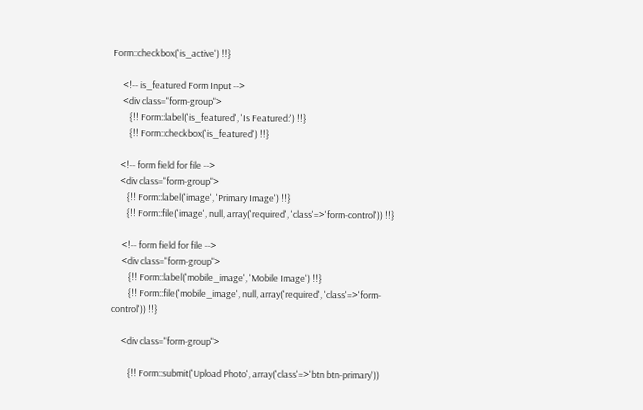Form::checkbox('is_active') !!}

     <!-- is_featured Form Input -->
     <div class="form-group">
        {!! Form::label('is_featured', 'Is Featured:') !!}
        {!! Form::checkbox('is_featured') !!}

    <!-- form field for file -->
    <div class="form-group">
       {!! Form::label('image', 'Primary Image') !!}
       {!! Form::file('image', null, array('required', 'class'=>'form-control')) !!}

     <!-- form field for file -->
     <div class="form-group">
        {!! Form::label('mobile_image', 'Mobile Image') !!}
        {!! Form::file('mobile_image', null, array('required', 'class'=>'form-control')) !!}

     <div class="form-group">

        {!! Form::submit('Upload Photo', array('class'=>'btn btn-primary'))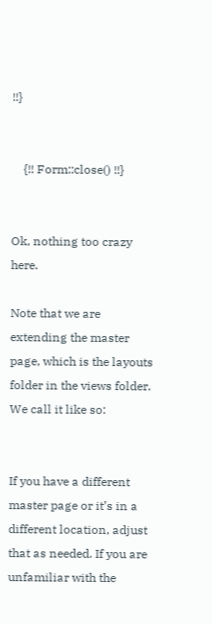!!}


    {!! Form::close() !!}


Ok, nothing too crazy here.

Note that we are extending the master page, which is the layouts folder in the views folder. We call it like so:


If you have a different master page or it’s in a different location, adjust that as needed. If you are unfamiliar with the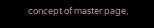concept of master page,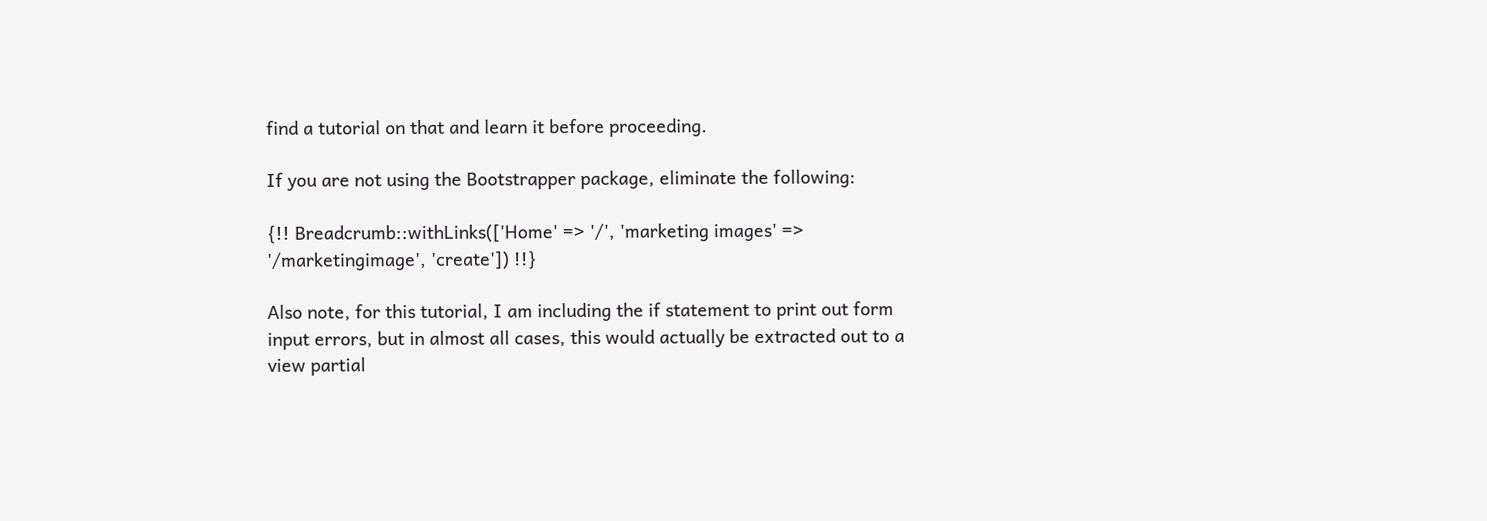find a tutorial on that and learn it before proceeding.

If you are not using the Bootstrapper package, eliminate the following:

{!! Breadcrumb::withLinks(['Home' => '/', 'marketing images' => '/marketingimage', 'create']) !!}

Also note, for this tutorial, I am including the if statement to print out form input errors, but in almost all cases, this would actually be extracted out to a view partial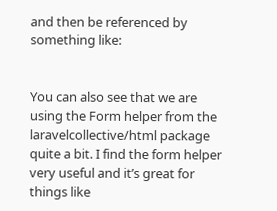and then be referenced by something like:


You can also see that we are using the Form helper from the laravelcollective/html package quite a bit. I find the form helper very useful and it’s great for things like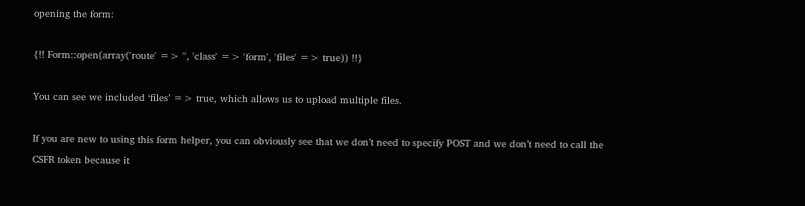opening the form:

{!! Form::open(array('route' => '', 'class' => 'form', 'files' => true)) !!}

You can see we included ‘files’ => true, which allows us to upload multiple files.

If you are new to using this form helper, you can obviously see that we don’t need to specify POST and we don’t need to call the CSFR token because it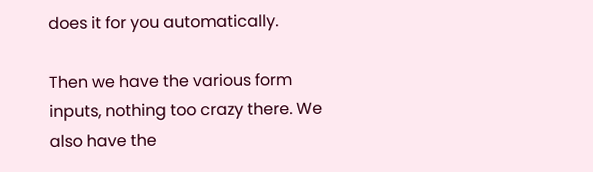does it for you automatically.

Then we have the various form inputs, nothing too crazy there. We also have the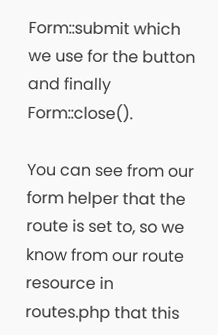Form::submit which we use for the button and finally Form::close().

You can see from our form helper that the route is set to, so we know from our route resource in routes.php that this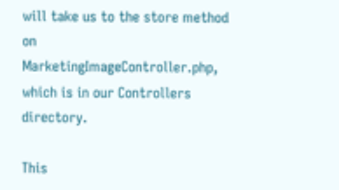will take us to the store method on MarketingImageController.php, which is in our Controllers directory.

This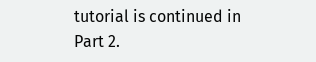tutorial is continued in Part 2.